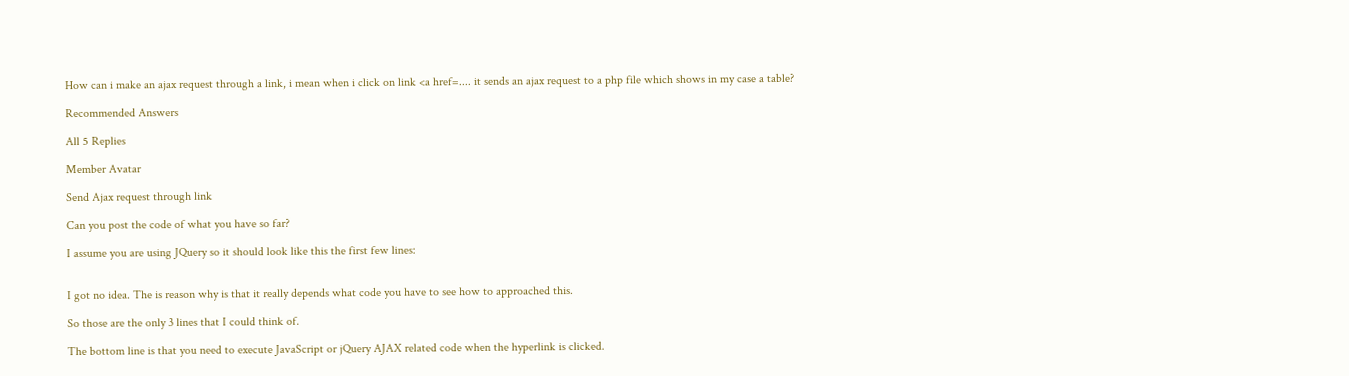How can i make an ajax request through a link, i mean when i click on link <a href=.... it sends an ajax request to a php file which shows in my case a table?

Recommended Answers

All 5 Replies

Member Avatar

Send Ajax request through link

Can you post the code of what you have so far?

I assume you are using JQuery so it should look like this the first few lines:


I got no idea. The is reason why is that it really depends what code you have to see how to approached this.

So those are the only 3 lines that I could think of.

The bottom line is that you need to execute JavaScript or jQuery AJAX related code when the hyperlink is clicked.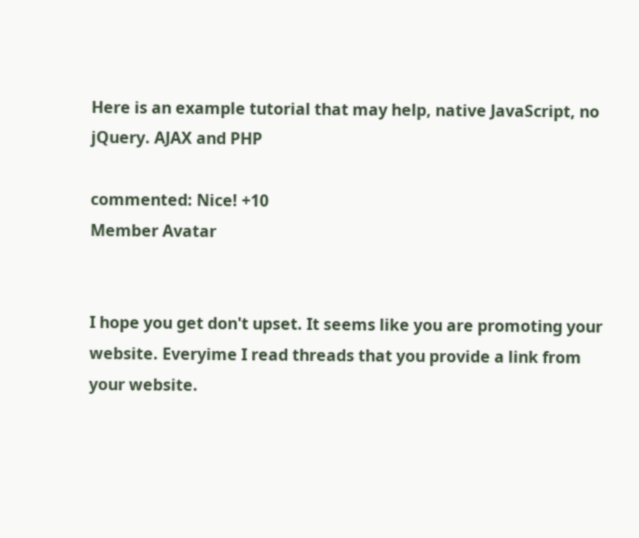Here is an example tutorial that may help, native JavaScript, no jQuery. AJAX and PHP

commented: Nice! +10
Member Avatar


I hope you get don't upset. It seems like you are promoting your website. Everyime I read threads that you provide a link from your website.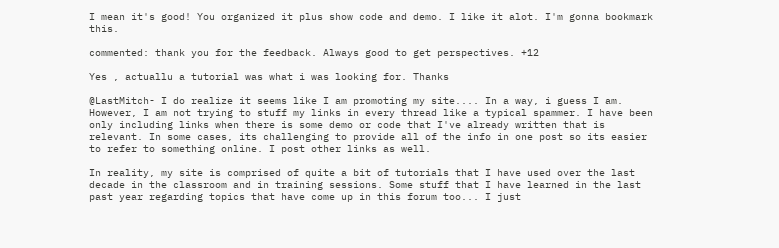I mean it's good! You organized it plus show code and demo. I like it alot. I'm gonna bookmark this.

commented: thank you for the feedback. Always good to get perspectives. +12

Yes , actuallu a tutorial was what i was looking for. Thanks

@LastMitch- I do realize it seems like I am promoting my site.... In a way, i guess I am. However, I am not trying to stuff my links in every thread like a typical spammer. I have been only including links when there is some demo or code that I've already written that is relevant. In some cases, its challenging to provide all of the info in one post so its easier to refer to something online. I post other links as well.

In reality, my site is comprised of quite a bit of tutorials that I have used over the last decade in the classroom and in training sessions. Some stuff that I have learned in the last past year regarding topics that have come up in this forum too... I just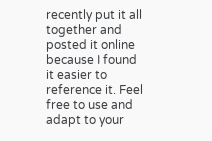recently put it all together and posted it online because I found it easier to reference it. Feel free to use and adapt to your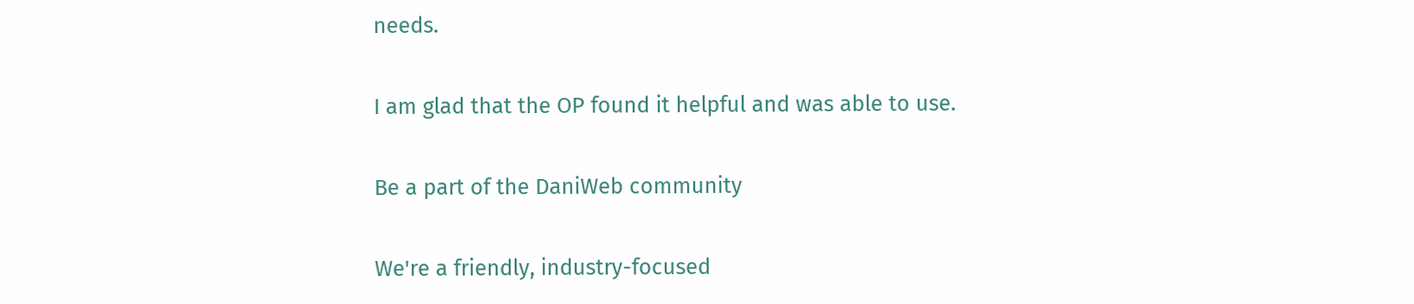needs.

I am glad that the OP found it helpful and was able to use.

Be a part of the DaniWeb community

We're a friendly, industry-focused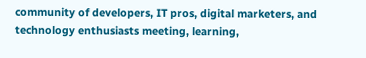community of developers, IT pros, digital marketers, and technology enthusiasts meeting, learning,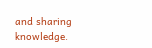and sharing knowledge.